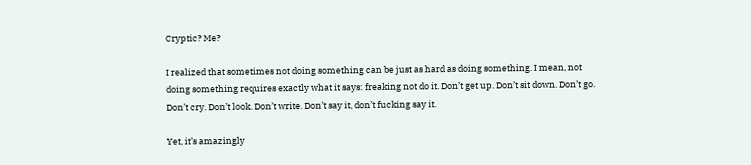Cryptic? Me?

I realized that sometimes not doing something can be just as hard as doing something. I mean, not doing something requires exactly what it says: freaking not do it. Don’t get up. Don’t sit down. Don’t go. Don’t cry. Don’t look. Don’t write. Don’t say it, don’t fucking say it.

Yet, it’s amazingly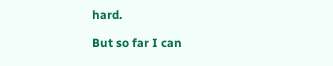hard.

But so far I can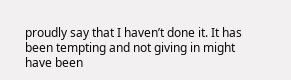proudly say that I haven’t done it. It has been tempting and not giving in might have been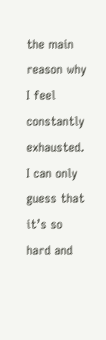the main reason why I feel constantly exhausted. I can only guess that it’s so hard and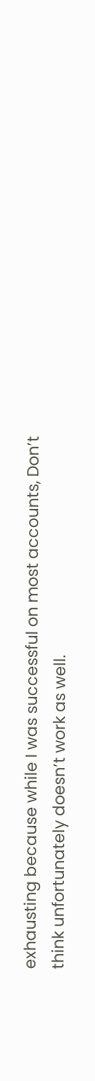exhausting because while I was successful on most accounts, Don’t think unfortunately doesn’t work as well.